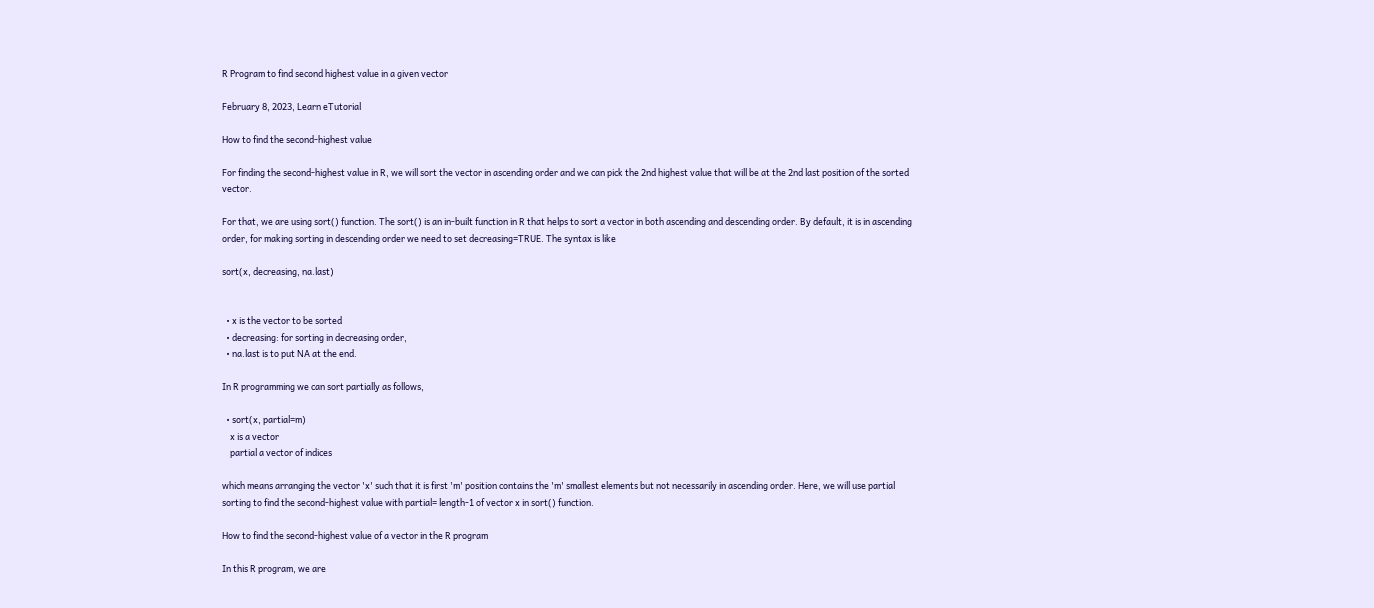R Program to find second highest value in a given vector

February 8, 2023, Learn eTutorial

How to find the second-highest value

For finding the second-highest value in R, we will sort the vector in ascending order and we can pick the 2nd highest value that will be at the 2nd last position of the sorted vector.

For that, we are using sort() function. The sort() is an in-built function in R that helps to sort a vector in both ascending and descending order. By default, it is in ascending order, for making sorting in descending order we need to set decreasing=TRUE. The syntax is like

sort(x, decreasing, na.last)


  • x is the vector to be sorted
  • decreasing: for sorting in decreasing order,
  • na.last is to put NA at the end.

In R programming we can sort partially as follows,

  • sort(x, partial=m)
    x is a vector
    partial a vector of indices

which means arranging the vector 'x' such that it is first 'm' position contains the 'm' smallest elements but not necessarily in ascending order. Here, we will use partial sorting to find the second-highest value with partial= length-1 of vector x in sort() function.

How to find the second-highest value of a vector in the R program

In this R program, we are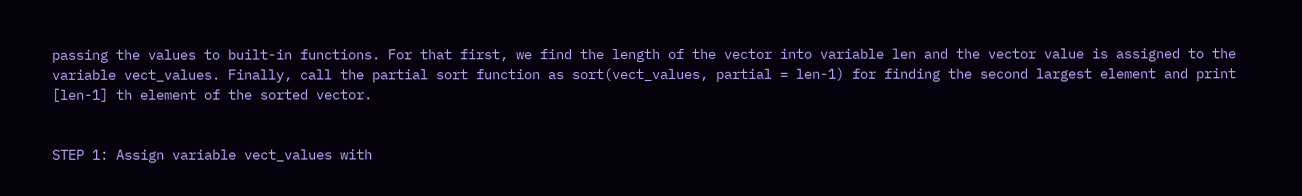passing the values to built-in functions. For that first, we find the length of the vector into variable len and the vector value is assigned to the variable vect_values. Finally, call the partial sort function as sort(vect_values, partial = len-1) for finding the second largest element and print [len-1] th element of the sorted vector.


STEP 1: Assign variable vect_values with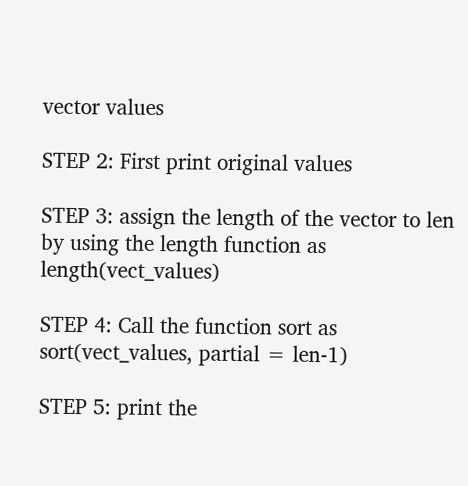vector values

STEP 2: First print original values

STEP 3: assign the length of the vector to len by using the length function as length(vect_values)

STEP 4: Call the function sort as sort(vect_values, partial = len-1)

STEP 5: print the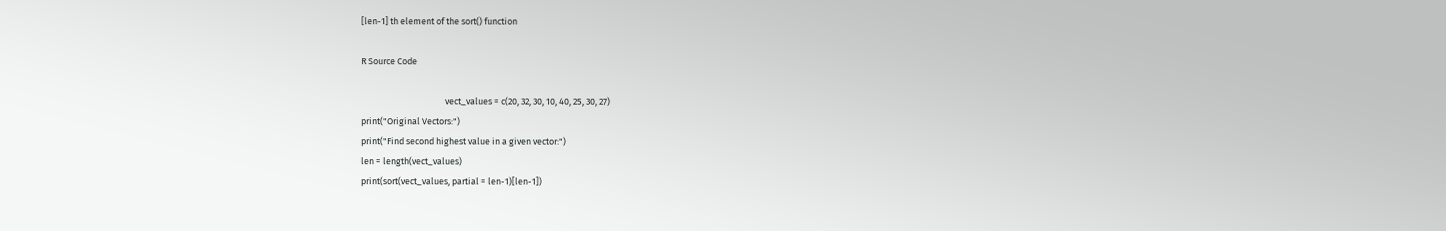[len-1] th element of the sort() function

R Source Code

                                          vect_values = c(20, 32, 30, 10, 40, 25, 30, 27)
print("Original Vectors:")
print("Find second highest value in a given vector:")
len = length(vect_values)
print(sort(vect_values, partial = len-1)[len-1])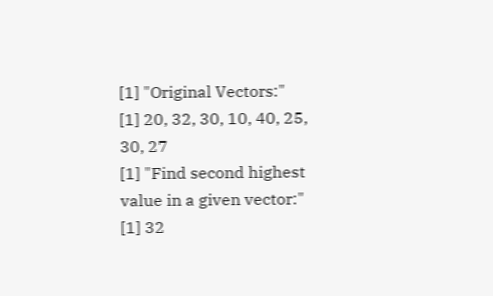[1] "Original Vectors:"
[1] 20, 32, 30, 10, 40, 25, 30, 27
[1] "Find second highest value in a given vector:"
[1] 32